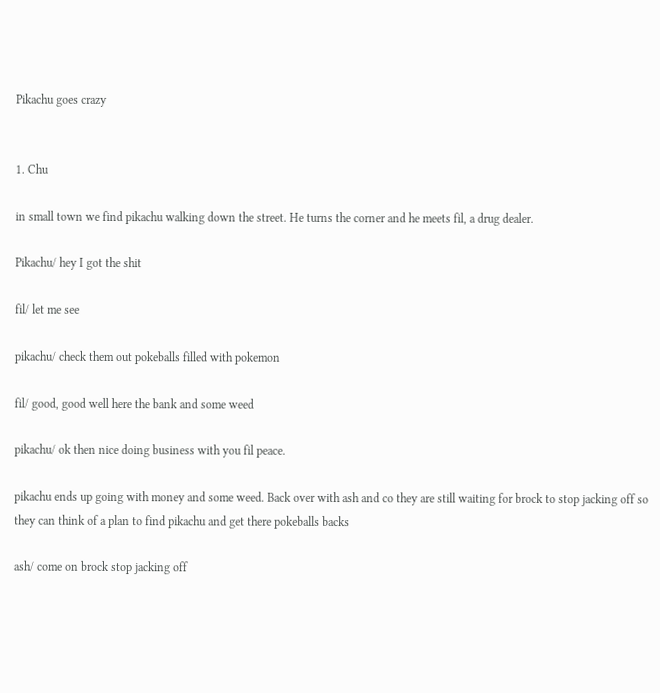Pikachu goes crazy


1. Chu

in small town we find pikachu walking down the street. He turns the corner and he meets fil, a drug dealer.

Pikachu/ hey I got the shit

fil/ let me see

pikachu/ check them out pokeballs filled with pokemon

fil/ good, good well here the bank and some weed

pikachu/ ok then nice doing business with you fil peace.

pikachu ends up going with money and some weed. Back over with ash and co they are still waiting for brock to stop jacking off so they can think of a plan to find pikachu and get there pokeballs backs

ash/ come on brock stop jacking off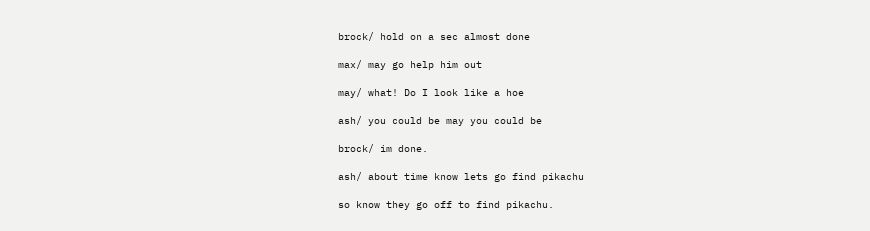brock/ hold on a sec almost done

max/ may go help him out

may/ what! Do I look like a hoe

ash/ you could be may you could be

brock/ im done.

ash/ about time know lets go find pikachu

so know they go off to find pikachu.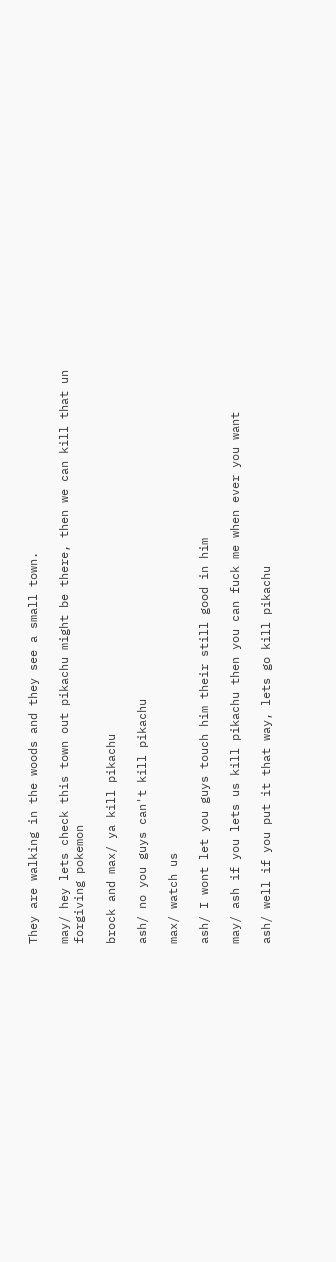They are walking in the woods and they see a small town.

may/ hey lets check this town out pikachu might be there, then we can kill that un forgiving pokemon

brock and max/ ya kill pikachu

ash/ no you guys can't kill pikachu

max/ watch us

ash/ I wont let you guys touch him their still good in him

may/ ash if you lets us kill pikachu then you can fuck me when ever you want

ash/ well if you put it that way, lets go kill pikachu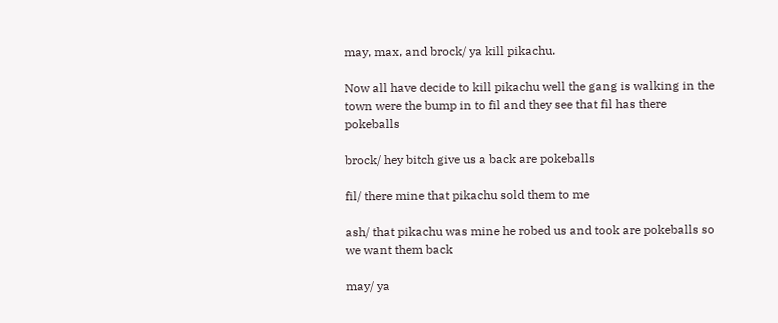may, max, and brock/ ya kill pikachu.

Now all have decide to kill pikachu well the gang is walking in the town were the bump in to fil and they see that fil has there pokeballs

brock/ hey bitch give us a back are pokeballs

fil/ there mine that pikachu sold them to me

ash/ that pikachu was mine he robed us and took are pokeballs so we want them back

may/ ya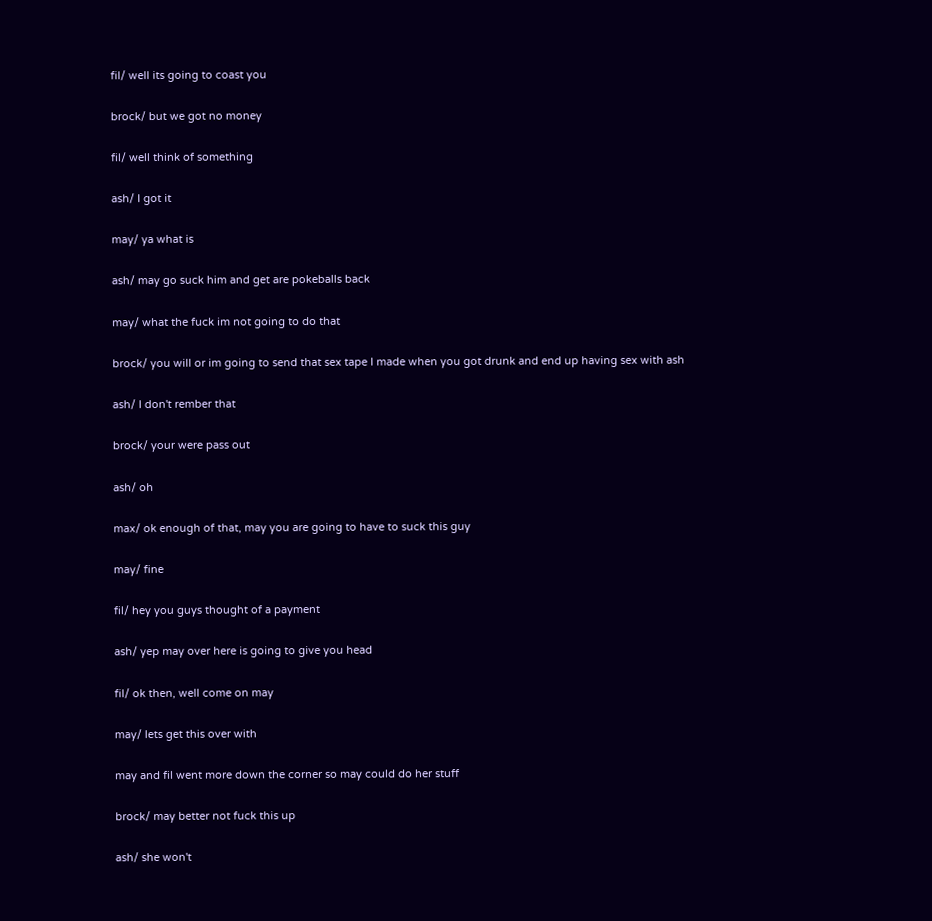fil/ well its going to coast you

brock/ but we got no money

fil/ well think of something

ash/ I got it

may/ ya what is

ash/ may go suck him and get are pokeballs back

may/ what the fuck im not going to do that

brock/ you will or im going to send that sex tape I made when you got drunk and end up having sex with ash

ash/ I don't rember that

brock/ your were pass out

ash/ oh

max/ ok enough of that, may you are going to have to suck this guy

may/ fine

fil/ hey you guys thought of a payment

ash/ yep may over here is going to give you head

fil/ ok then, well come on may

may/ lets get this over with

may and fil went more down the corner so may could do her stuff

brock/ may better not fuck this up

ash/ she won't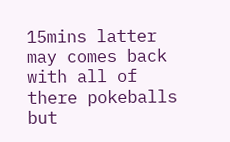15mins latter may comes back with all of there pokeballs but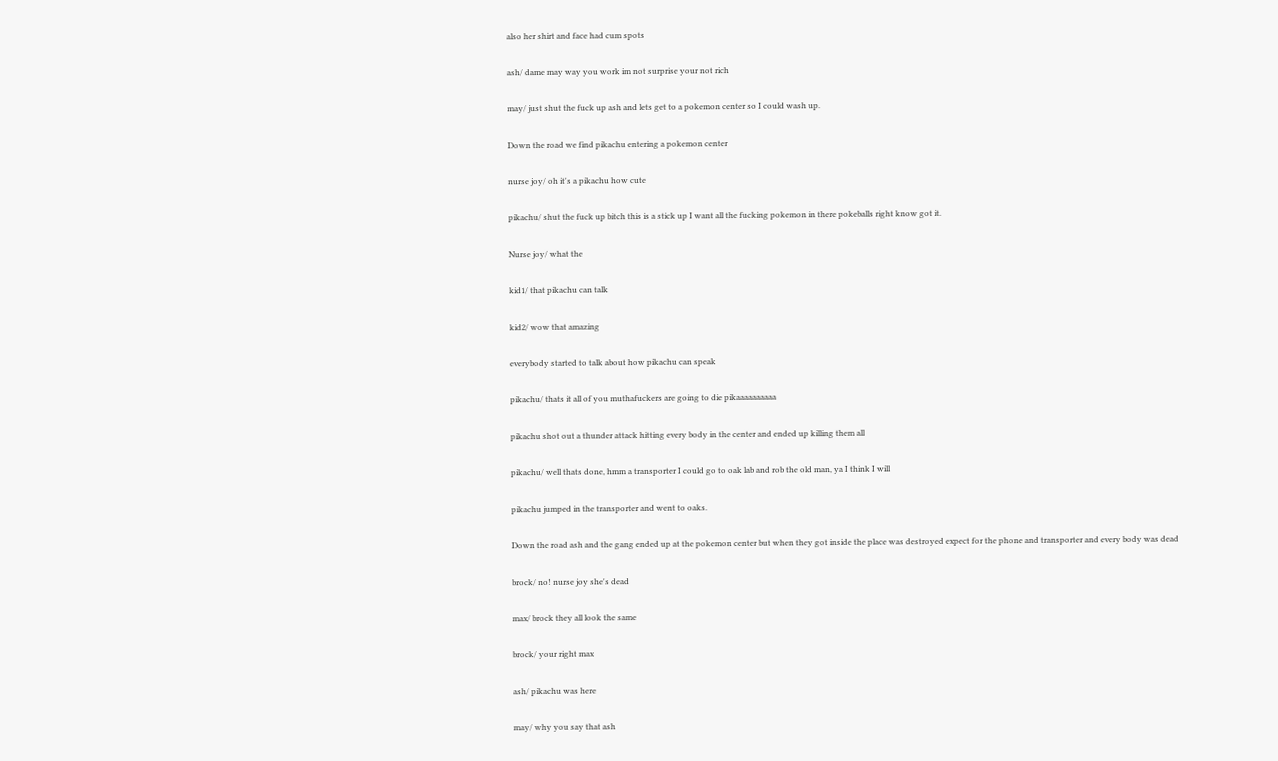also her shirt and face had cum spots

ash/ dame may way you work im not surprise your not rich

may/ just shut the fuck up ash and lets get to a pokemon center so I could wash up.

Down the road we find pikachu entering a pokemon center

nurse joy/ oh it's a pikachu how cute

pikachu/ shut the fuck up bitch this is a stick up I want all the fucking pokemon in there pokeballs right know got it.

Nurse joy/ what the

kid1/ that pikachu can talk

kid2/ wow that amazing

everybody started to talk about how pikachu can speak

pikachu/ thats it all of you muthafuckers are going to die pikaaaaaaaaaa

pikachu shot out a thunder attack hitting every body in the center and ended up killing them all

pikachu/ well thats done, hmm a transporter I could go to oak lab and rob the old man, ya I think I will

pikachu jumped in the transporter and went to oaks.

Down the road ash and the gang ended up at the pokemon center but when they got inside the place was destroyed expect for the phone and transporter and every body was dead

brock/ no! nurse joy she's dead

max/ brock they all look the same

brock/ your right max

ash/ pikachu was here

may/ why you say that ash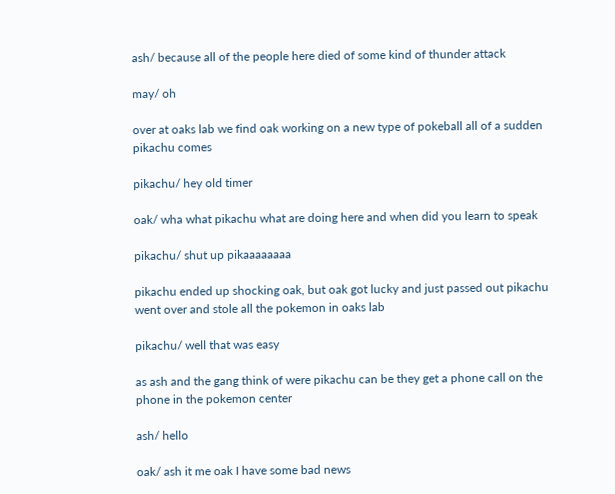ash/ because all of the people here died of some kind of thunder attack

may/ oh

over at oaks lab we find oak working on a new type of pokeball all of a sudden pikachu comes

pikachu/ hey old timer

oak/ wha what pikachu what are doing here and when did you learn to speak

pikachu/ shut up pikaaaaaaaa

pikachu ended up shocking oak, but oak got lucky and just passed out pikachu went over and stole all the pokemon in oaks lab

pikachu/ well that was easy

as ash and the gang think of were pikachu can be they get a phone call on the phone in the pokemon center

ash/ hello

oak/ ash it me oak I have some bad news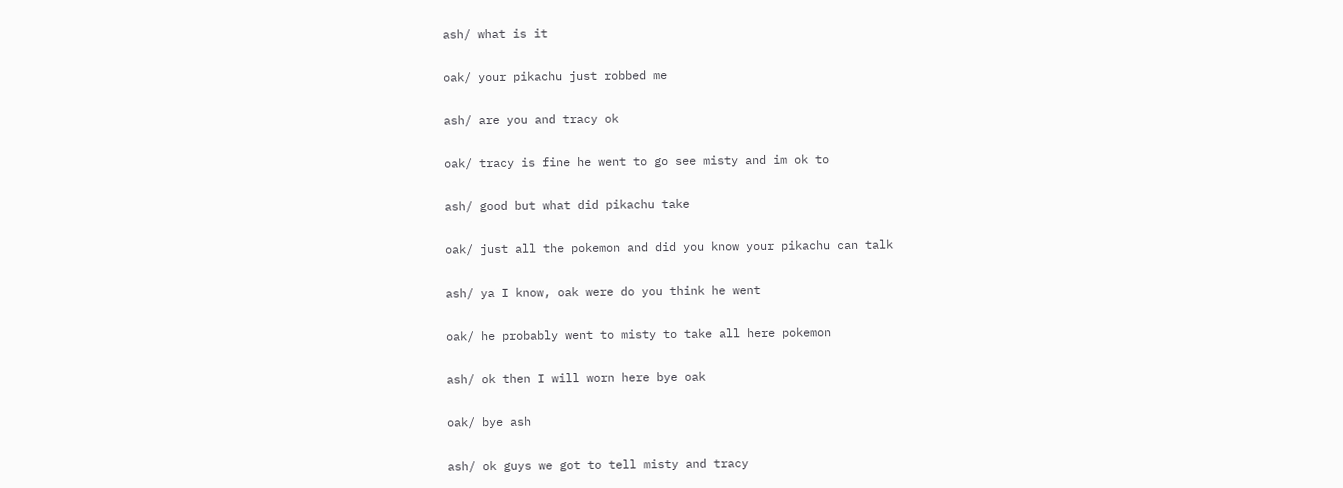ash/ what is it

oak/ your pikachu just robbed me

ash/ are you and tracy ok

oak/ tracy is fine he went to go see misty and im ok to

ash/ good but what did pikachu take

oak/ just all the pokemon and did you know your pikachu can talk

ash/ ya I know, oak were do you think he went

oak/ he probably went to misty to take all here pokemon

ash/ ok then I will worn here bye oak

oak/ bye ash

ash/ ok guys we got to tell misty and tracy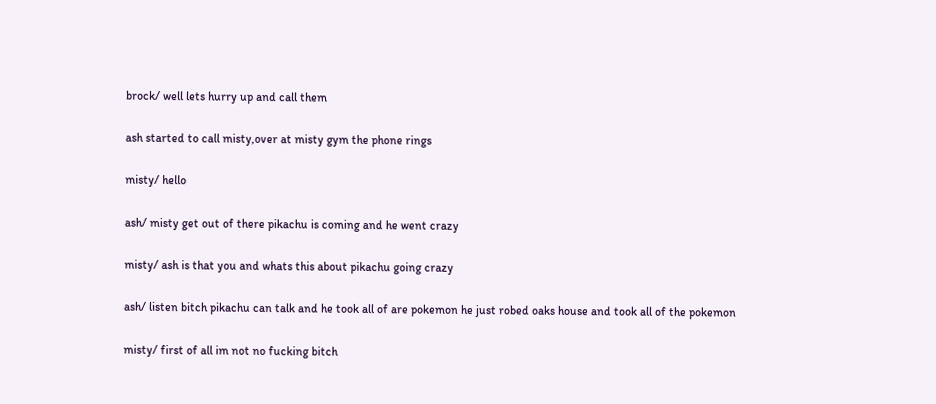brock/ well lets hurry up and call them

ash started to call misty,over at misty gym the phone rings

misty/ hello

ash/ misty get out of there pikachu is coming and he went crazy

misty/ ash is that you and whats this about pikachu going crazy

ash/ listen bitch pikachu can talk and he took all of are pokemon he just robed oaks house and took all of the pokemon

misty/ first of all im not no fucking bitch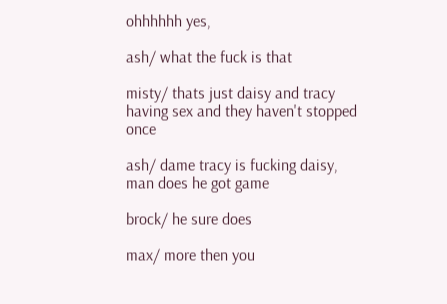ohhhhhh yes,

ash/ what the fuck is that

misty/ thats just daisy and tracy having sex and they haven't stopped once

ash/ dame tracy is fucking daisy, man does he got game

brock/ he sure does

max/ more then you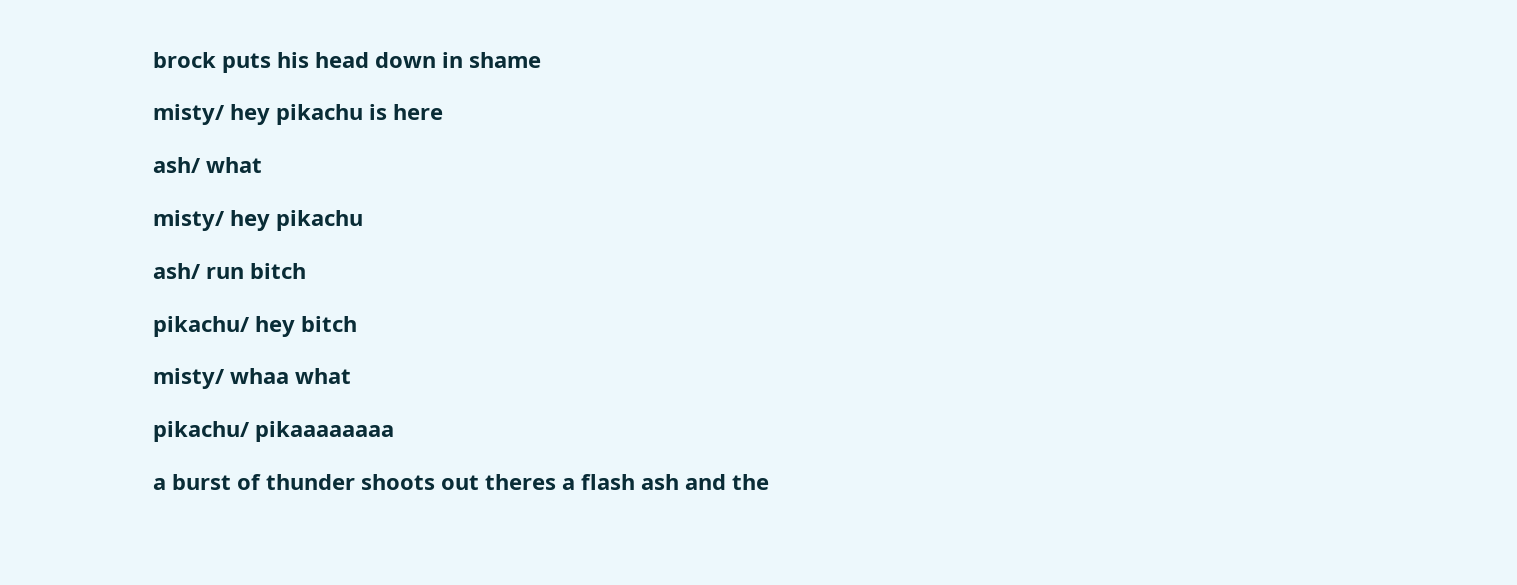brock puts his head down in shame

misty/ hey pikachu is here

ash/ what

misty/ hey pikachu

ash/ run bitch

pikachu/ hey bitch

misty/ whaa what

pikachu/ pikaaaaaaaa

a burst of thunder shoots out theres a flash ash and the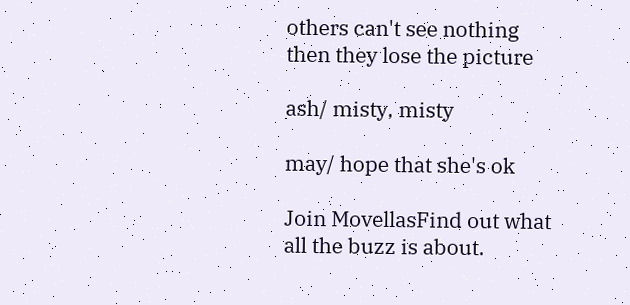others can't see nothing then they lose the picture

ash/ misty, misty

may/ hope that she's ok

Join MovellasFind out what all the buzz is about.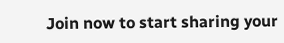Join now to start sharing your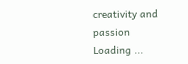creativity and passion
Loading ...